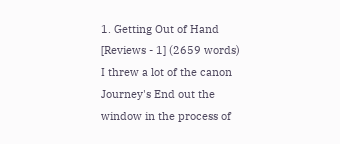1. Getting Out of Hand [Reviews - 1] (2659 words)
I threw a lot of the canon Journey's End out the window in the process of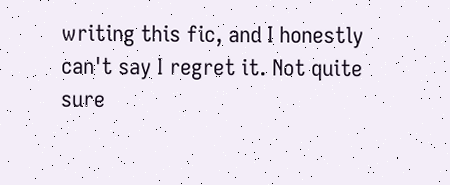writing this fic, and I honestly can't say I regret it. Not quite sure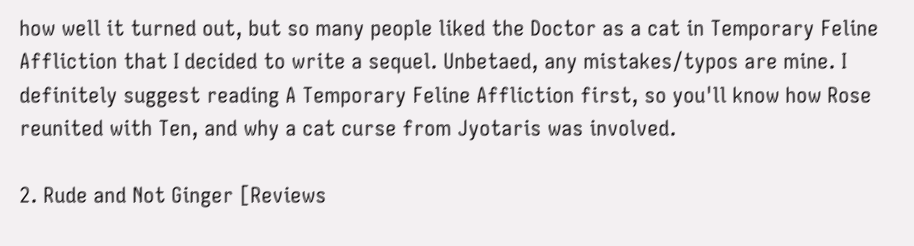how well it turned out, but so many people liked the Doctor as a cat in Temporary Feline Affliction that I decided to write a sequel. Unbetaed, any mistakes/typos are mine. I definitely suggest reading A Temporary Feline Affliction first, so you'll know how Rose reunited with Ten, and why a cat curse from Jyotaris was involved.

2. Rude and Not Ginger [Reviews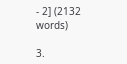- 2] (2132 words)

3.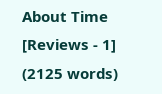About Time [Reviews - 1] (2125 words)